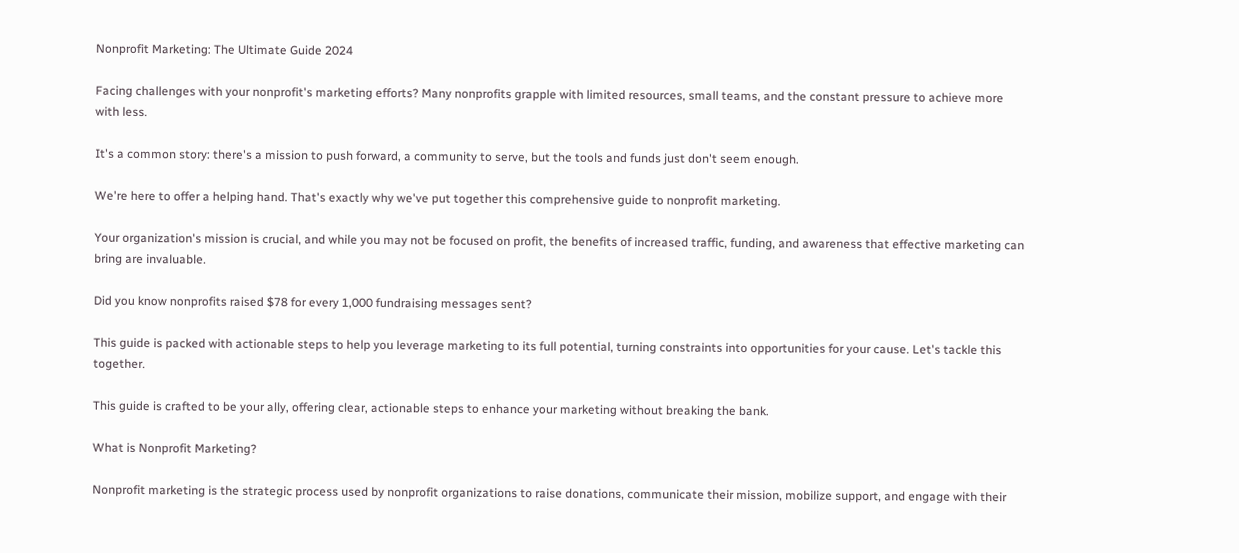Nonprofit Marketing: The Ultimate Guide 2024

Facing challenges with your nonprofit's marketing efforts? Many nonprofits grapple with limited resources, small teams, and the constant pressure to achieve more with less.

It's a common story: there's a mission to push forward, a community to serve, but the tools and funds just don't seem enough.

We're here to offer a helping hand. That's exactly why we've put together this comprehensive guide to nonprofit marketing.

Your organization's mission is crucial, and while you may not be focused on profit, the benefits of increased traffic, funding, and awareness that effective marketing can bring are invaluable.

Did you know nonprofits raised $78 for every 1,000 fundraising messages sent?

This guide is packed with actionable steps to help you leverage marketing to its full potential, turning constraints into opportunities for your cause. Let's tackle this together.

This guide is crafted to be your ally, offering clear, actionable steps to enhance your marketing without breaking the bank.

What is Nonprofit Marketing?

Nonprofit marketing is the strategic process used by nonprofit organizations to raise donations, communicate their mission, mobilize support, and engage with their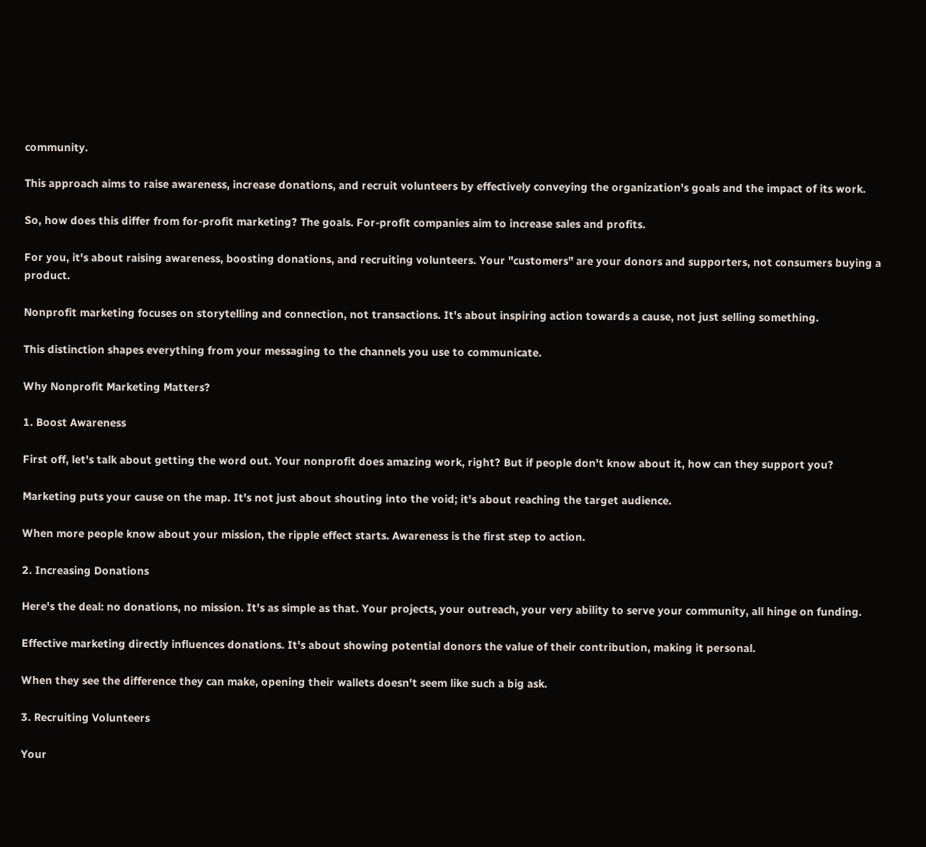community.

This approach aims to raise awareness, increase donations, and recruit volunteers by effectively conveying the organization's goals and the impact of its work.

So, how does this differ from for-profit marketing? The goals. For-profit companies aim to increase sales and profits.

For you, it's about raising awareness, boosting donations, and recruiting volunteers. Your "customers" are your donors and supporters, not consumers buying a product.

Nonprofit marketing focuses on storytelling and connection, not transactions. It's about inspiring action towards a cause, not just selling something.

This distinction shapes everything from your messaging to the channels you use to communicate.

Why Nonprofit Marketing Matters?

1. Boost Awareness

First off, let's talk about getting the word out. Your nonprofit does amazing work, right? But if people don't know about it, how can they support you?

Marketing puts your cause on the map. It's not just about shouting into the void; it's about reaching the target audience.

When more people know about your mission, the ripple effect starts. Awareness is the first step to action.

2. Increasing Donations

Here's the deal: no donations, no mission. It's as simple as that. Your projects, your outreach, your very ability to serve your community, all hinge on funding.

Effective marketing directly influences donations. It's about showing potential donors the value of their contribution, making it personal.

When they see the difference they can make, opening their wallets doesn't seem like such a big ask.

3. Recruiting Volunteers

Your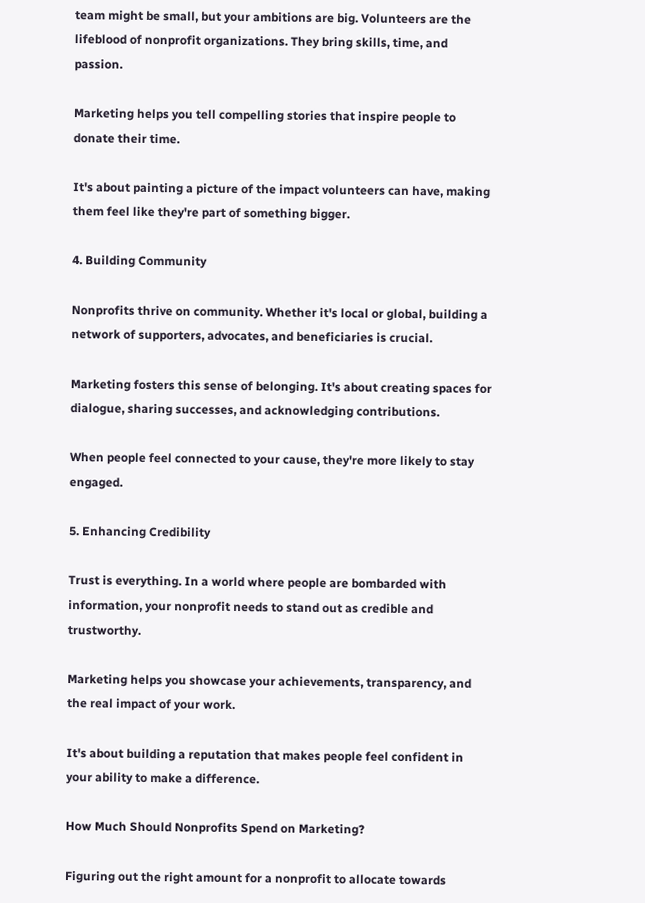team might be small, but your ambitions are big. Volunteers are the lifeblood of nonprofit organizations. They bring skills, time, and passion.

Marketing helps you tell compelling stories that inspire people to donate their time.

It's about painting a picture of the impact volunteers can have, making them feel like they're part of something bigger.

4. Building Community

Nonprofits thrive on community. Whether it's local or global, building a network of supporters, advocates, and beneficiaries is crucial.

Marketing fosters this sense of belonging. It's about creating spaces for dialogue, sharing successes, and acknowledging contributions.

When people feel connected to your cause, they're more likely to stay engaged.

5. Enhancing Credibility

Trust is everything. In a world where people are bombarded with information, your nonprofit needs to stand out as credible and trustworthy.

Marketing helps you showcase your achievements, transparency, and the real impact of your work.

It's about building a reputation that makes people feel confident in your ability to make a difference.

How Much Should Nonprofits Spend on Marketing?

Figuring out the right amount for a nonprofit to allocate towards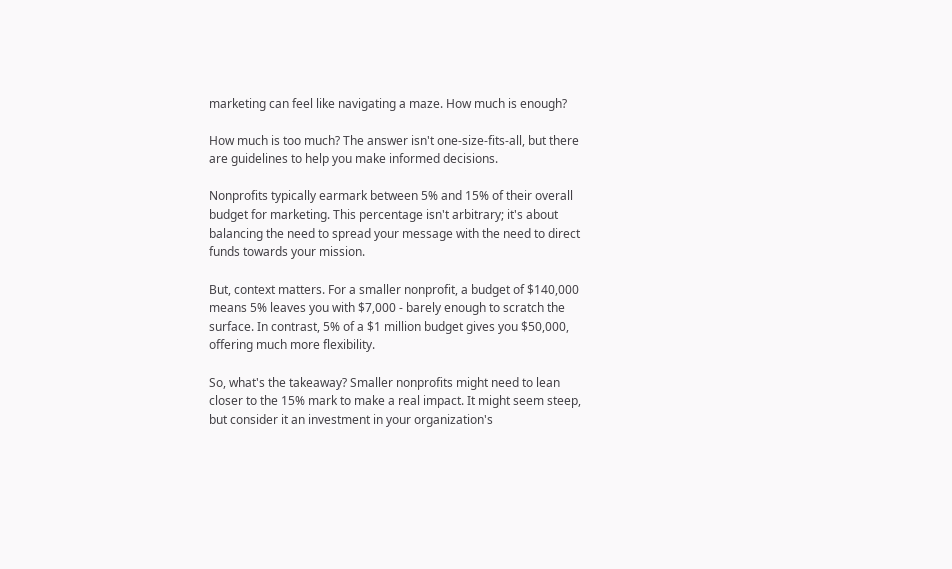marketing can feel like navigating a maze. How much is enough?

How much is too much? The answer isn't one-size-fits-all, but there are guidelines to help you make informed decisions.

Nonprofits typically earmark between 5% and 15% of their overall budget for marketing. This percentage isn't arbitrary; it's about balancing the need to spread your message with the need to direct funds towards your mission.

But, context matters. For a smaller nonprofit, a budget of $140,000 means 5% leaves you with $7,000 - barely enough to scratch the surface. In contrast, 5% of a $1 million budget gives you $50,000, offering much more flexibility.

So, what's the takeaway? Smaller nonprofits might need to lean closer to the 15% mark to make a real impact. It might seem steep, but consider it an investment in your organization's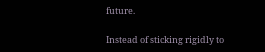future.

Instead of sticking rigidly to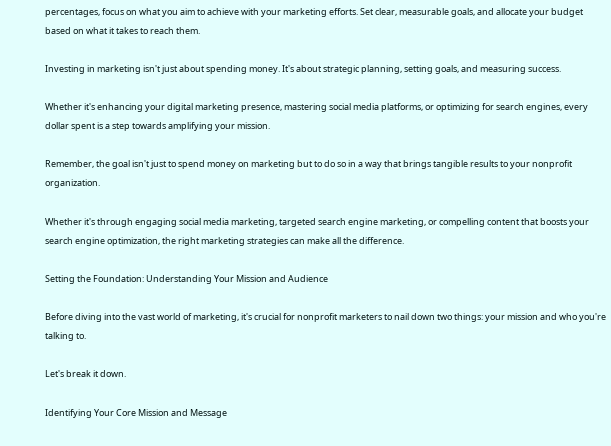percentages, focus on what you aim to achieve with your marketing efforts. Set clear, measurable goals, and allocate your budget based on what it takes to reach them.

Investing in marketing isn't just about spending money. It's about strategic planning, setting goals, and measuring success.

Whether it's enhancing your digital marketing presence, mastering social media platforms, or optimizing for search engines, every dollar spent is a step towards amplifying your mission.

Remember, the goal isn't just to spend money on marketing but to do so in a way that brings tangible results to your nonprofit organization.

Whether it's through engaging social media marketing, targeted search engine marketing, or compelling content that boosts your search engine optimization, the right marketing strategies can make all the difference.

Setting the Foundation: Understanding Your Mission and Audience

Before diving into the vast world of marketing, it's crucial for nonprofit marketers to nail down two things: your mission and who you're talking to.

Let's break it down.

Identifying Your Core Mission and Message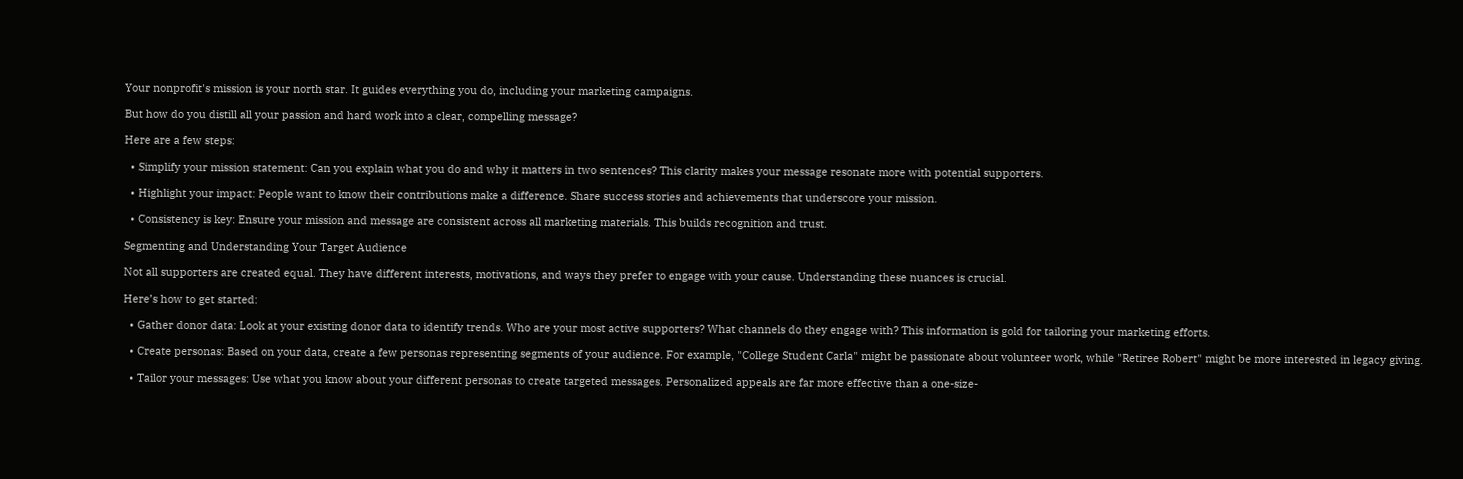Your nonprofit's mission is your north star. It guides everything you do, including your marketing campaigns.

But how do you distill all your passion and hard work into a clear, compelling message?

Here are a few steps:

  • Simplify your mission statement: Can you explain what you do and why it matters in two sentences? This clarity makes your message resonate more with potential supporters.

  • Highlight your impact: People want to know their contributions make a difference. Share success stories and achievements that underscore your mission.

  • Consistency is key: Ensure your mission and message are consistent across all marketing materials. This builds recognition and trust.

Segmenting and Understanding Your Target Audience

Not all supporters are created equal. They have different interests, motivations, and ways they prefer to engage with your cause. Understanding these nuances is crucial.

Here’s how to get started:

  • Gather donor data: Look at your existing donor data to identify trends. Who are your most active supporters? What channels do they engage with? This information is gold for tailoring your marketing efforts.

  • Create personas: Based on your data, create a few personas representing segments of your audience. For example, "College Student Carla" might be passionate about volunteer work, while "Retiree Robert" might be more interested in legacy giving.

  • Tailor your messages: Use what you know about your different personas to create targeted messages. Personalized appeals are far more effective than a one-size-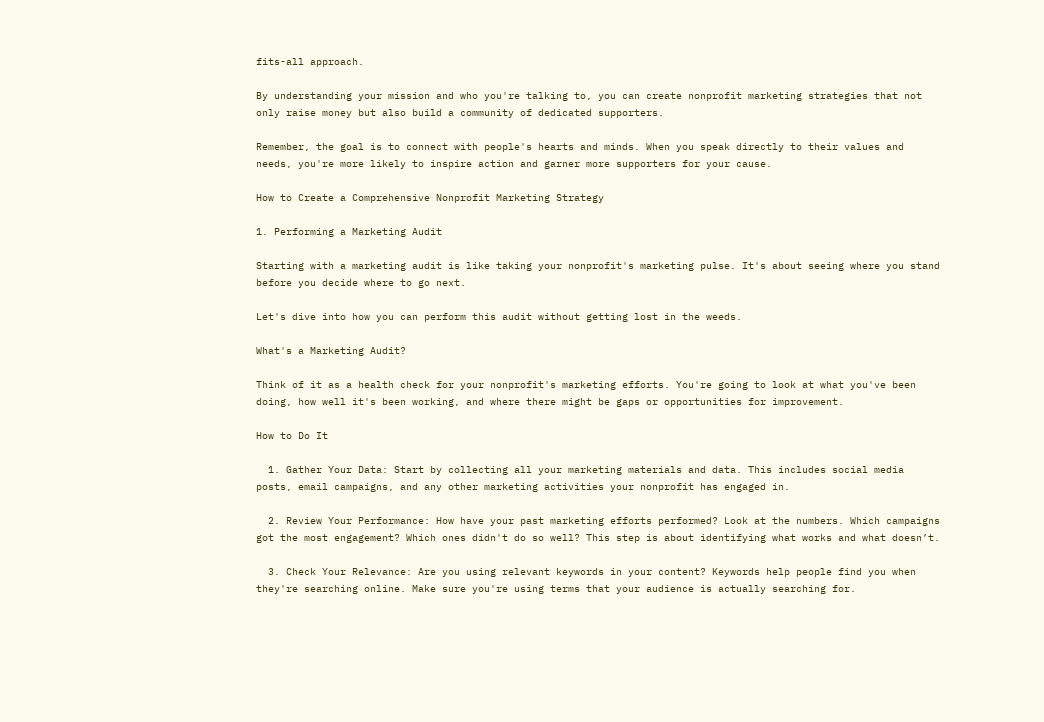fits-all approach.

By understanding your mission and who you're talking to, you can create nonprofit marketing strategies that not only raise money but also build a community of dedicated supporters.

Remember, the goal is to connect with people's hearts and minds. When you speak directly to their values and needs, you're more likely to inspire action and garner more supporters for your cause.

How to Create a Comprehensive Nonprofit Marketing Strategy

1. Performing a Marketing Audit

Starting with a marketing audit is like taking your nonprofit's marketing pulse. It's about seeing where you stand before you decide where to go next.

Let's dive into how you can perform this audit without getting lost in the weeds.

What's a Marketing Audit?

Think of it as a health check for your nonprofit's marketing efforts. You're going to look at what you've been doing, how well it's been working, and where there might be gaps or opportunities for improvement.

How to Do It

  1. Gather Your Data: Start by collecting all your marketing materials and data. This includes social media posts, email campaigns, and any other marketing activities your nonprofit has engaged in.

  2. Review Your Performance: How have your past marketing efforts performed? Look at the numbers. Which campaigns got the most engagement? Which ones didn't do so well? This step is about identifying what works and what doesn’t.

  3. Check Your Relevance: Are you using relevant keywords in your content? Keywords help people find you when they're searching online. Make sure you're using terms that your audience is actually searching for.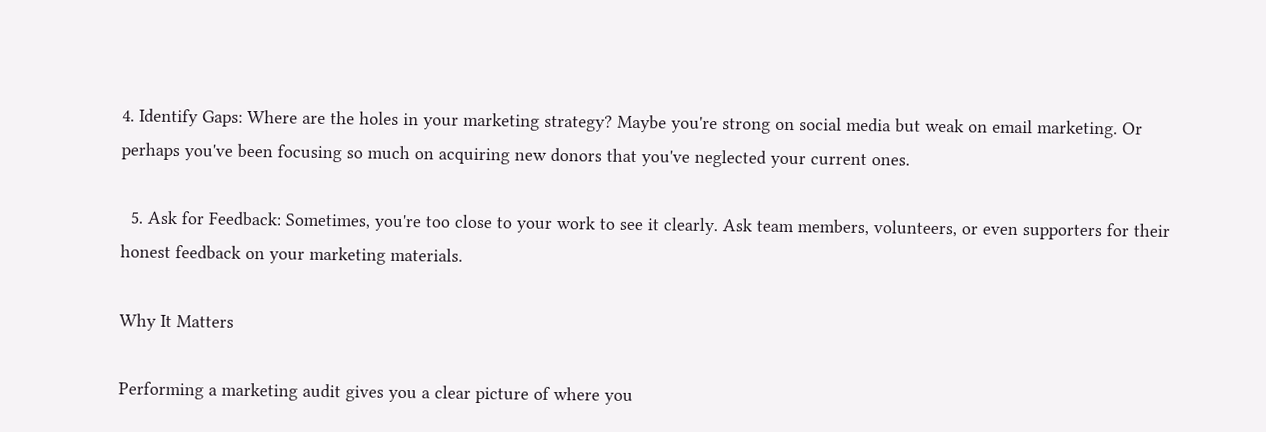4. Identify Gaps: Where are the holes in your marketing strategy? Maybe you're strong on social media but weak on email marketing. Or perhaps you've been focusing so much on acquiring new donors that you've neglected your current ones.

  5. Ask for Feedback: Sometimes, you're too close to your work to see it clearly. Ask team members, volunteers, or even supporters for their honest feedback on your marketing materials.

Why It Matters

Performing a marketing audit gives you a clear picture of where you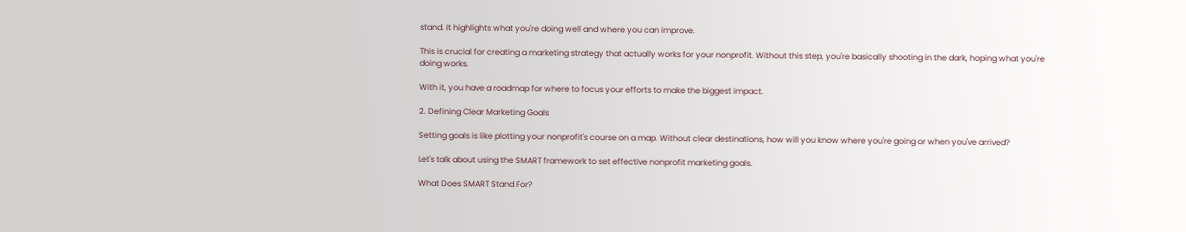stand. It highlights what you're doing well and where you can improve.

This is crucial for creating a marketing strategy that actually works for your nonprofit. Without this step, you're basically shooting in the dark, hoping what you're doing works.

With it, you have a roadmap for where to focus your efforts to make the biggest impact.

2. Defining Clear Marketing Goals

Setting goals is like plotting your nonprofit's course on a map. Without clear destinations, how will you know where you're going or when you've arrived?

Let's talk about using the SMART framework to set effective nonprofit marketing goals.

What Does SMART Stand For?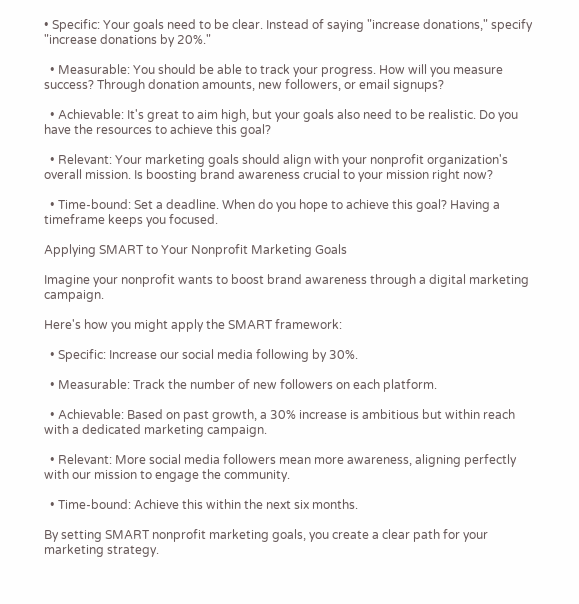• Specific: Your goals need to be clear. Instead of saying "increase donations," specify "increase donations by 20%."

  • Measurable: You should be able to track your progress. How will you measure success? Through donation amounts, new followers, or email signups?

  • Achievable: It's great to aim high, but your goals also need to be realistic. Do you have the resources to achieve this goal?

  • Relevant: Your marketing goals should align with your nonprofit organization's overall mission. Is boosting brand awareness crucial to your mission right now?

  • Time-bound: Set a deadline. When do you hope to achieve this goal? Having a timeframe keeps you focused.

Applying SMART to Your Nonprofit Marketing Goals

Imagine your nonprofit wants to boost brand awareness through a digital marketing campaign.

Here's how you might apply the SMART framework:

  • Specific: Increase our social media following by 30%.

  • Measurable: Track the number of new followers on each platform.

  • Achievable: Based on past growth, a 30% increase is ambitious but within reach with a dedicated marketing campaign.

  • Relevant: More social media followers mean more awareness, aligning perfectly with our mission to engage the community.

  • Time-bound: Achieve this within the next six months.

By setting SMART nonprofit marketing goals, you create a clear path for your marketing strategy.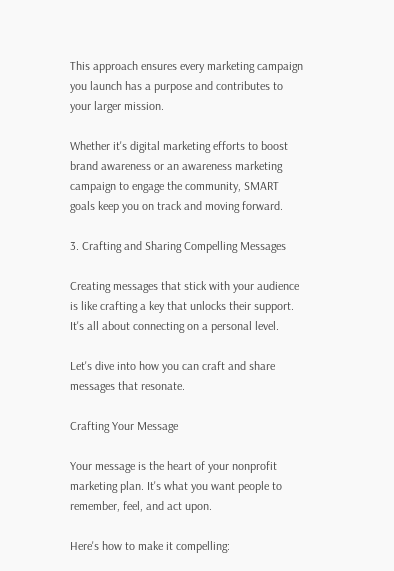This approach ensures every marketing campaign you launch has a purpose and contributes to your larger mission.

Whether it's digital marketing efforts to boost brand awareness or an awareness marketing campaign to engage the community, SMART goals keep you on track and moving forward.

3. Crafting and Sharing Compelling Messages

Creating messages that stick with your audience is like crafting a key that unlocks their support. It's all about connecting on a personal level.

Let's dive into how you can craft and share messages that resonate.

Crafting Your Message

Your message is the heart of your nonprofit marketing plan. It's what you want people to remember, feel, and act upon.

Here's how to make it compelling: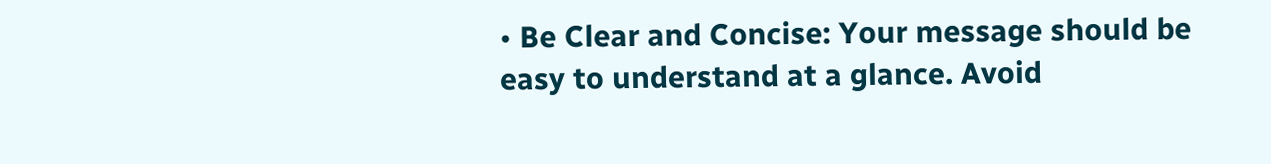• Be Clear and Concise: Your message should be easy to understand at a glance. Avoid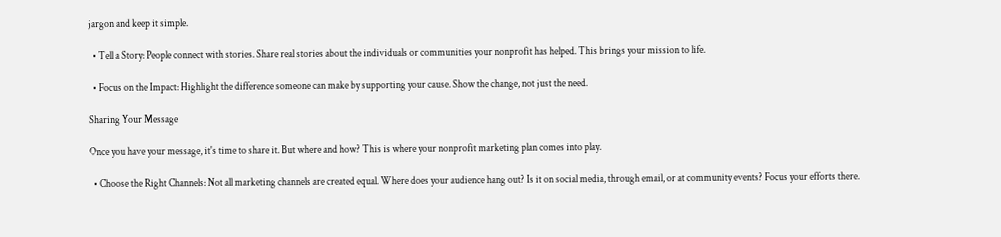jargon and keep it simple.

  • Tell a Story: People connect with stories. Share real stories about the individuals or communities your nonprofit has helped. This brings your mission to life.

  • Focus on the Impact: Highlight the difference someone can make by supporting your cause. Show the change, not just the need.

Sharing Your Message

Once you have your message, it's time to share it. But where and how? This is where your nonprofit marketing plan comes into play.

  • Choose the Right Channels: Not all marketing channels are created equal. Where does your audience hang out? Is it on social media, through email, or at community events? Focus your efforts there.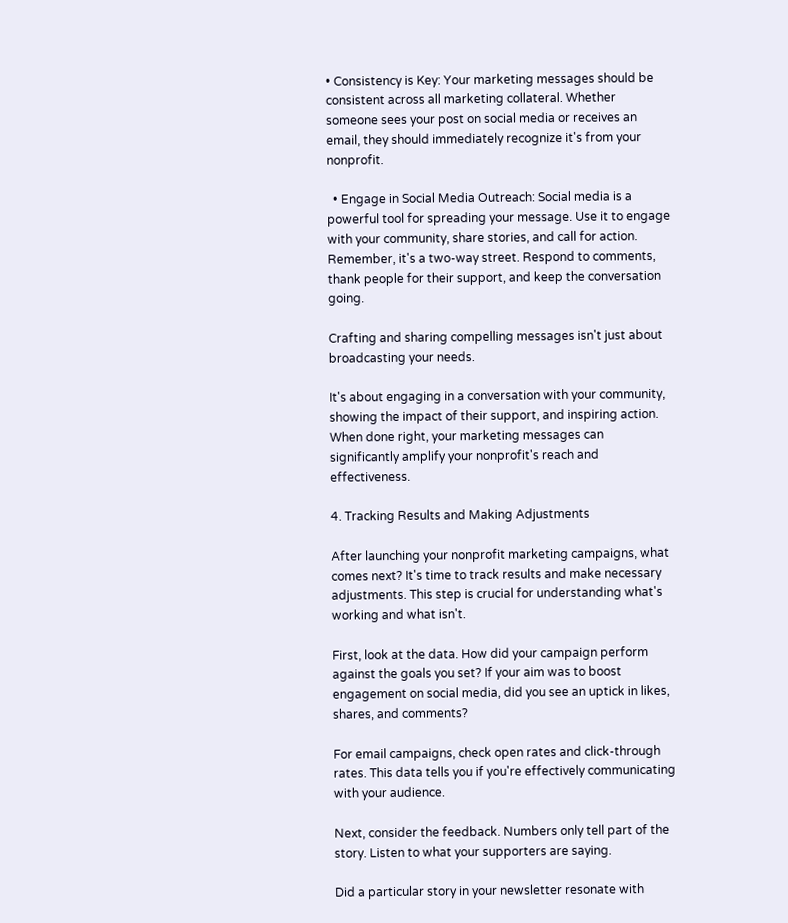• Consistency is Key: Your marketing messages should be consistent across all marketing collateral. Whether someone sees your post on social media or receives an email, they should immediately recognize it's from your nonprofit.

  • Engage in Social Media Outreach: Social media is a powerful tool for spreading your message. Use it to engage with your community, share stories, and call for action. Remember, it's a two-way street. Respond to comments, thank people for their support, and keep the conversation going.

Crafting and sharing compelling messages isn't just about broadcasting your needs.

It's about engaging in a conversation with your community, showing the impact of their support, and inspiring action. When done right, your marketing messages can significantly amplify your nonprofit's reach and effectiveness.

4. Tracking Results and Making Adjustments

After launching your nonprofit marketing campaigns, what comes next? It's time to track results and make necessary adjustments. This step is crucial for understanding what's working and what isn't.

First, look at the data. How did your campaign perform against the goals you set? If your aim was to boost engagement on social media, did you see an uptick in likes, shares, and comments?

For email campaigns, check open rates and click-through rates. This data tells you if you're effectively communicating with your audience.

Next, consider the feedback. Numbers only tell part of the story. Listen to what your supporters are saying.

Did a particular story in your newsletter resonate with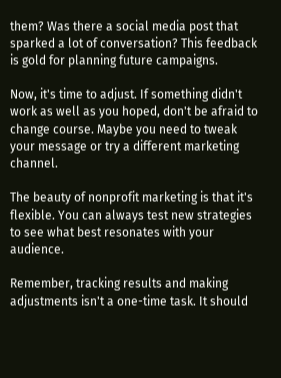them? Was there a social media post that sparked a lot of conversation? This feedback is gold for planning future campaigns.

Now, it's time to adjust. If something didn't work as well as you hoped, don't be afraid to change course. Maybe you need to tweak your message or try a different marketing channel.

The beauty of nonprofit marketing is that it's flexible. You can always test new strategies to see what best resonates with your audience.

Remember, tracking results and making adjustments isn't a one-time task. It should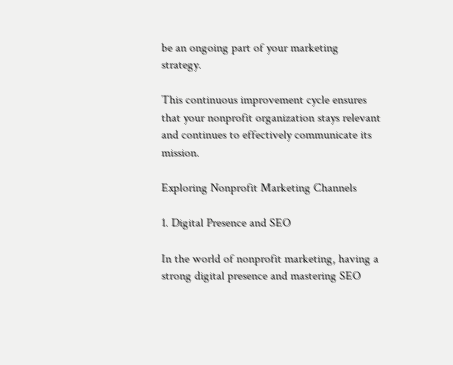be an ongoing part of your marketing strategy.

This continuous improvement cycle ensures that your nonprofit organization stays relevant and continues to effectively communicate its mission.

Exploring Nonprofit Marketing Channels

1. Digital Presence and SEO

In the world of nonprofit marketing, having a strong digital presence and mastering SEO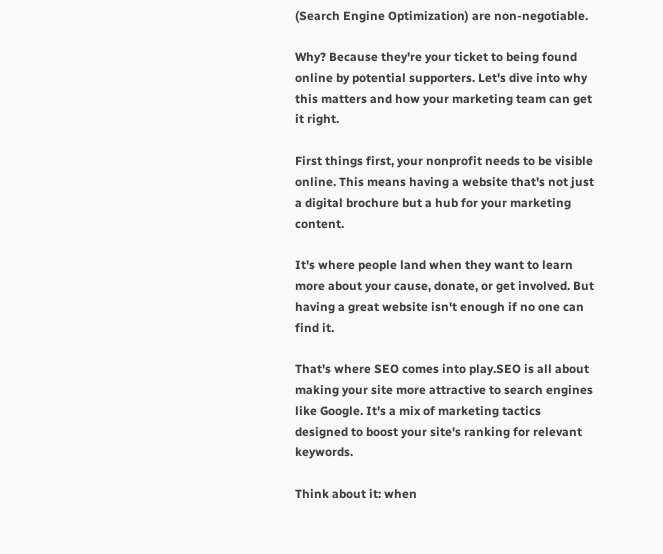(Search Engine Optimization) are non-negotiable.

Why? Because they're your ticket to being found online by potential supporters. Let's dive into why this matters and how your marketing team can get it right.

First things first, your nonprofit needs to be visible online. This means having a website that's not just a digital brochure but a hub for your marketing content.

It's where people land when they want to learn more about your cause, donate, or get involved. But having a great website isn't enough if no one can find it.

That's where SEO comes into play.SEO is all about making your site more attractive to search engines like Google. It's a mix of marketing tactics designed to boost your site's ranking for relevant keywords.

Think about it: when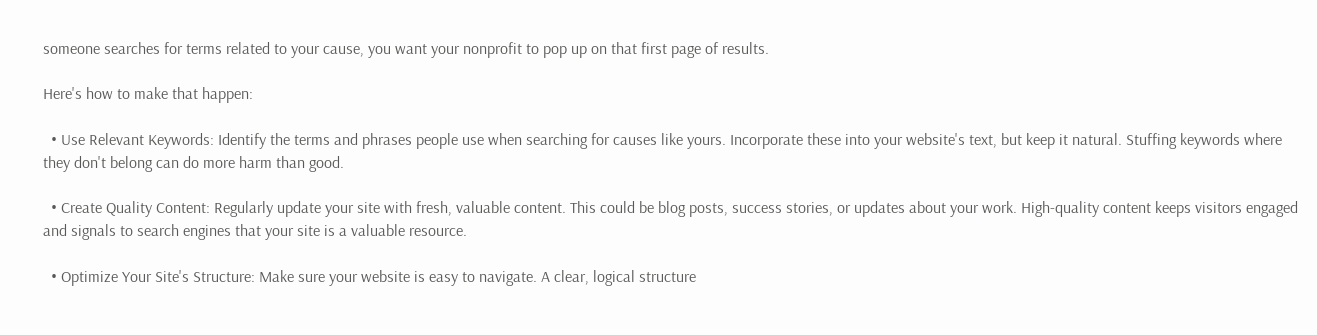someone searches for terms related to your cause, you want your nonprofit to pop up on that first page of results.

Here's how to make that happen:

  • Use Relevant Keywords: Identify the terms and phrases people use when searching for causes like yours. Incorporate these into your website's text, but keep it natural. Stuffing keywords where they don't belong can do more harm than good.

  • Create Quality Content: Regularly update your site with fresh, valuable content. This could be blog posts, success stories, or updates about your work. High-quality content keeps visitors engaged and signals to search engines that your site is a valuable resource.

  • Optimize Your Site's Structure: Make sure your website is easy to navigate. A clear, logical structure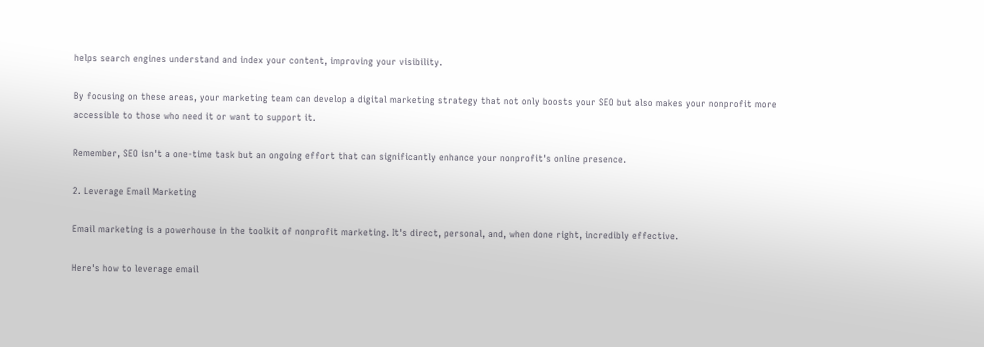helps search engines understand and index your content, improving your visibility.

By focusing on these areas, your marketing team can develop a digital marketing strategy that not only boosts your SEO but also makes your nonprofit more accessible to those who need it or want to support it.

Remember, SEO isn't a one-time task but an ongoing effort that can significantly enhance your nonprofit's online presence.

2. Leverage Email Marketing

Email marketing is a powerhouse in the toolkit of nonprofit marketing. It's direct, personal, and, when done right, incredibly effective.

Here's how to leverage email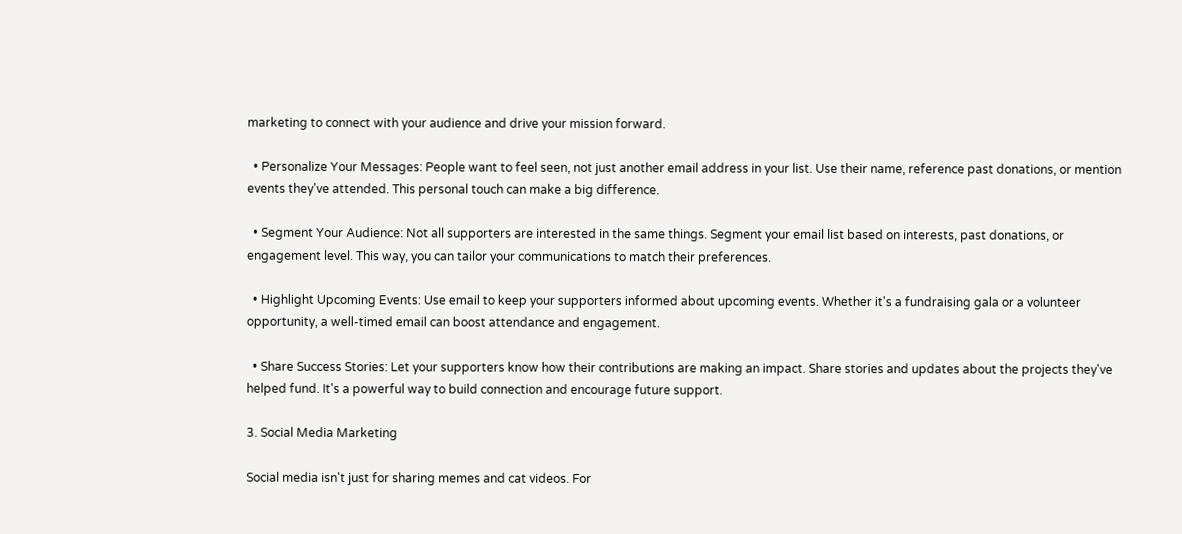marketing to connect with your audience and drive your mission forward.

  • Personalize Your Messages: People want to feel seen, not just another email address in your list. Use their name, reference past donations, or mention events they've attended. This personal touch can make a big difference.

  • Segment Your Audience: Not all supporters are interested in the same things. Segment your email list based on interests, past donations, or engagement level. This way, you can tailor your communications to match their preferences.

  • Highlight Upcoming Events: Use email to keep your supporters informed about upcoming events. Whether it's a fundraising gala or a volunteer opportunity, a well-timed email can boost attendance and engagement.

  • Share Success Stories: Let your supporters know how their contributions are making an impact. Share stories and updates about the projects they've helped fund. It's a powerful way to build connection and encourage future support.

3. Social Media Marketing

Social media isn't just for sharing memes and cat videos. For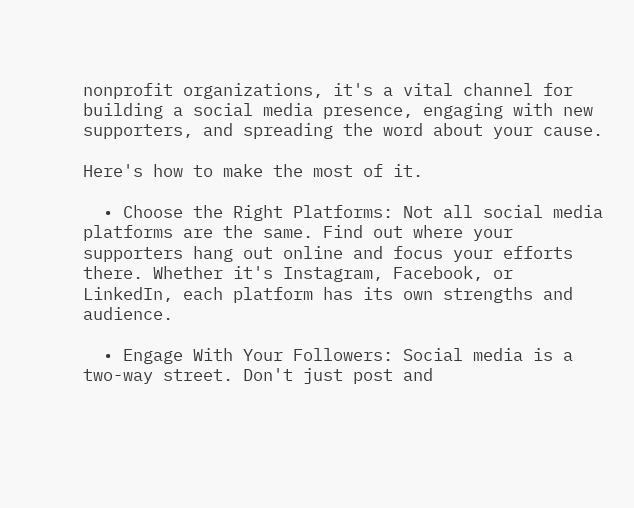nonprofit organizations, it's a vital channel for building a social media presence, engaging with new supporters, and spreading the word about your cause.

Here's how to make the most of it.

  • Choose the Right Platforms: Not all social media platforms are the same. Find out where your supporters hang out online and focus your efforts there. Whether it's Instagram, Facebook, or LinkedIn, each platform has its own strengths and audience.

  • Engage With Your Followers: Social media is a two-way street. Don't just post and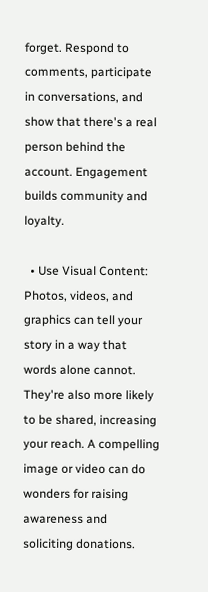forget. Respond to comments, participate in conversations, and show that there's a real person behind the account. Engagement builds community and loyalty.

  • Use Visual Content: Photos, videos, and graphics can tell your story in a way that words alone cannot. They're also more likely to be shared, increasing your reach. A compelling image or video can do wonders for raising awareness and soliciting donations.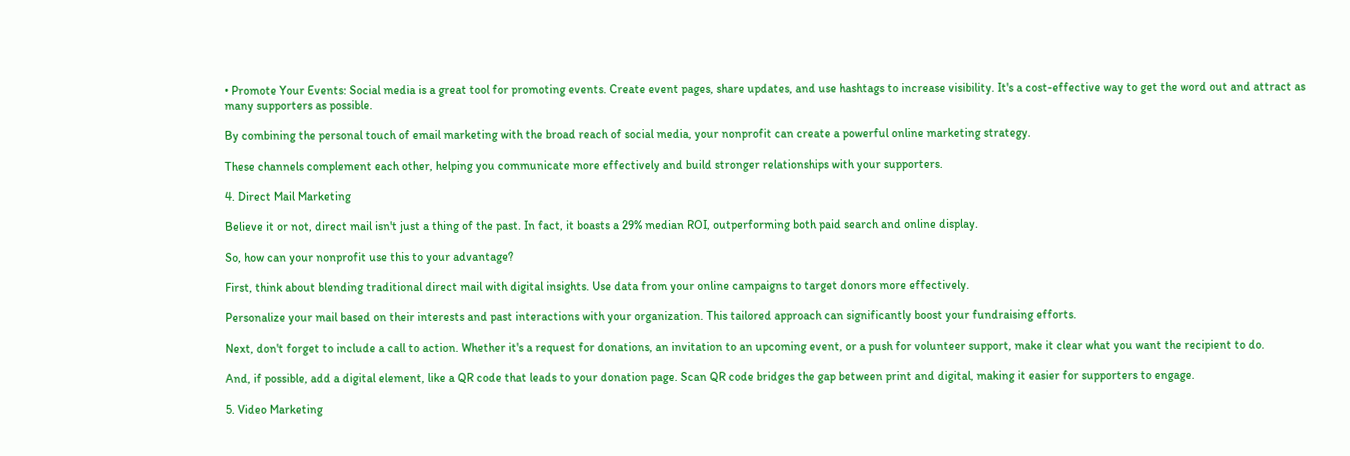• Promote Your Events: Social media is a great tool for promoting events. Create event pages, share updates, and use hashtags to increase visibility. It's a cost-effective way to get the word out and attract as many supporters as possible.

By combining the personal touch of email marketing with the broad reach of social media, your nonprofit can create a powerful online marketing strategy.

These channels complement each other, helping you communicate more effectively and build stronger relationships with your supporters.

4. Direct Mail Marketing

Believe it or not, direct mail isn't just a thing of the past. In fact, it boasts a 29% median ROI, outperforming both paid search and online display.

So, how can your nonprofit use this to your advantage?

First, think about blending traditional direct mail with digital insights. Use data from your online campaigns to target donors more effectively.

Personalize your mail based on their interests and past interactions with your organization. This tailored approach can significantly boost your fundraising efforts.

Next, don't forget to include a call to action. Whether it's a request for donations, an invitation to an upcoming event, or a push for volunteer support, make it clear what you want the recipient to do.

And, if possible, add a digital element, like a QR code that leads to your donation page. Scan QR code bridges the gap between print and digital, making it easier for supporters to engage.

5. Video Marketing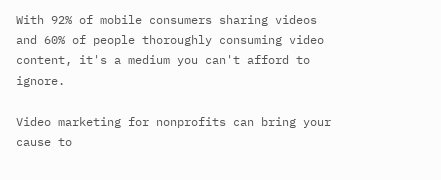With 92% of mobile consumers sharing videos and 60% of people thoroughly consuming video content, it's a medium you can't afford to ignore.

Video marketing for nonprofits can bring your cause to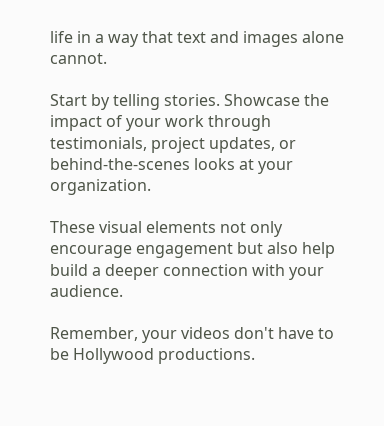life in a way that text and images alone cannot.

Start by telling stories. Showcase the impact of your work through testimonials, project updates, or behind-the-scenes looks at your organization.

These visual elements not only encourage engagement but also help build a deeper connection with your audience.

Remember, your videos don't have to be Hollywood productions.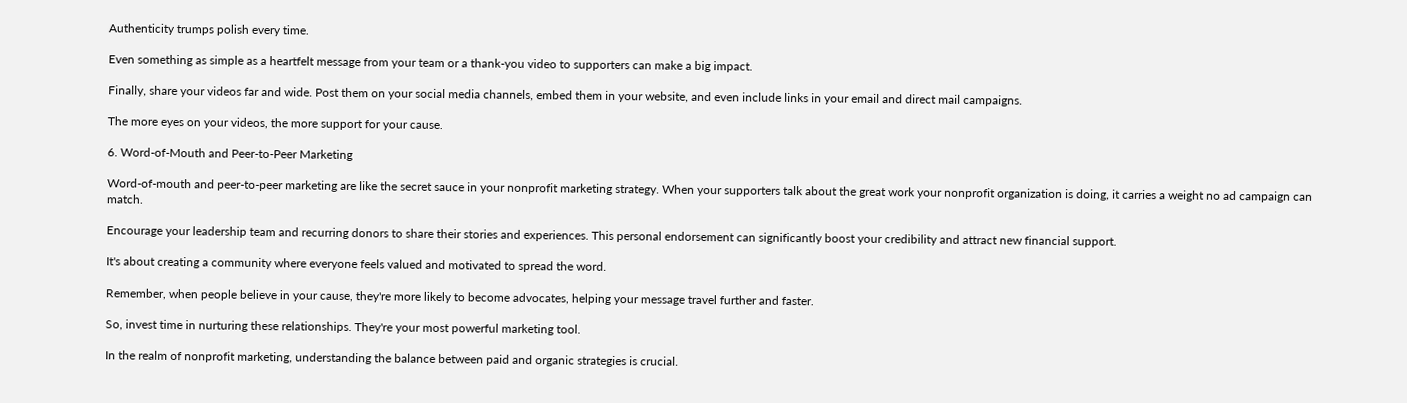Authenticity trumps polish every time.

Even something as simple as a heartfelt message from your team or a thank-you video to supporters can make a big impact.

Finally, share your videos far and wide. Post them on your social media channels, embed them in your website, and even include links in your email and direct mail campaigns.

The more eyes on your videos, the more support for your cause.

6. Word-of-Mouth and Peer-to-Peer Marketing

Word-of-mouth and peer-to-peer marketing are like the secret sauce in your nonprofit marketing strategy. When your supporters talk about the great work your nonprofit organization is doing, it carries a weight no ad campaign can match.

Encourage your leadership team and recurring donors to share their stories and experiences. This personal endorsement can significantly boost your credibility and attract new financial support.

It's about creating a community where everyone feels valued and motivated to spread the word.

Remember, when people believe in your cause, they're more likely to become advocates, helping your message travel further and faster.

So, invest time in nurturing these relationships. They're your most powerful marketing tool.

In the realm of nonprofit marketing, understanding the balance between paid and organic strategies is crucial.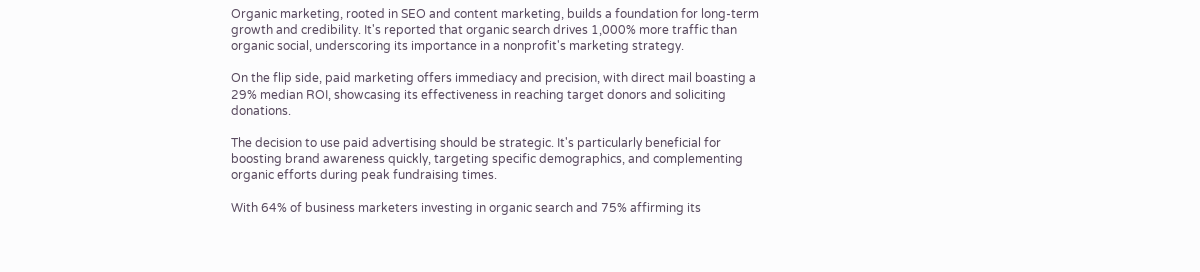Organic marketing, rooted in SEO and content marketing, builds a foundation for long-term growth and credibility. It's reported that organic search drives 1,000% more traffic than organic social, underscoring its importance in a nonprofit's marketing strategy.

On the flip side, paid marketing offers immediacy and precision, with direct mail boasting a 29% median ROI, showcasing its effectiveness in reaching target donors and soliciting donations.

The decision to use paid advertising should be strategic. It's particularly beneficial for boosting brand awareness quickly, targeting specific demographics, and complementing organic efforts during peak fundraising times.

With 64% of business marketers investing in organic search and 75% affirming its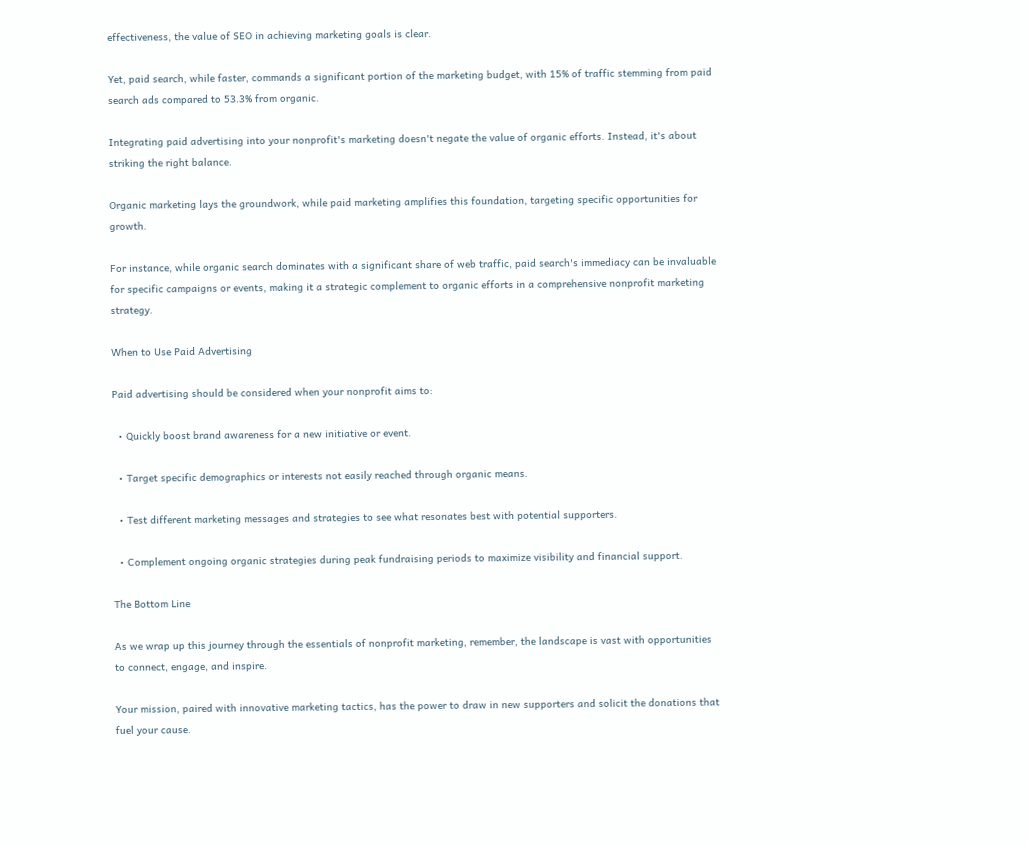effectiveness, the value of SEO in achieving marketing goals is clear.

Yet, paid search, while faster, commands a significant portion of the marketing budget, with 15% of traffic stemming from paid search ads compared to 53.3% from organic.

Integrating paid advertising into your nonprofit's marketing doesn't negate the value of organic efforts. Instead, it's about striking the right balance.

Organic marketing lays the groundwork, while paid marketing amplifies this foundation, targeting specific opportunities for growth.

For instance, while organic search dominates with a significant share of web traffic, paid search's immediacy can be invaluable for specific campaigns or events, making it a strategic complement to organic efforts in a comprehensive nonprofit marketing strategy.

When to Use Paid Advertising

Paid advertising should be considered when your nonprofit aims to:

  • Quickly boost brand awareness for a new initiative or event.

  • Target specific demographics or interests not easily reached through organic means.

  • Test different marketing messages and strategies to see what resonates best with potential supporters.

  • Complement ongoing organic strategies during peak fundraising periods to maximize visibility and financial support.

The Bottom Line

As we wrap up this journey through the essentials of nonprofit marketing, remember, the landscape is vast with opportunities to connect, engage, and inspire.

Your mission, paired with innovative marketing tactics, has the power to draw in new supporters and solicit the donations that fuel your cause.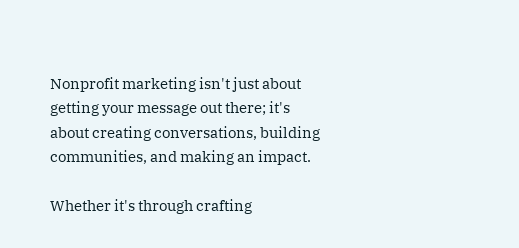Nonprofit marketing isn't just about getting your message out there; it's about creating conversations, building communities, and making an impact.

Whether it's through crafting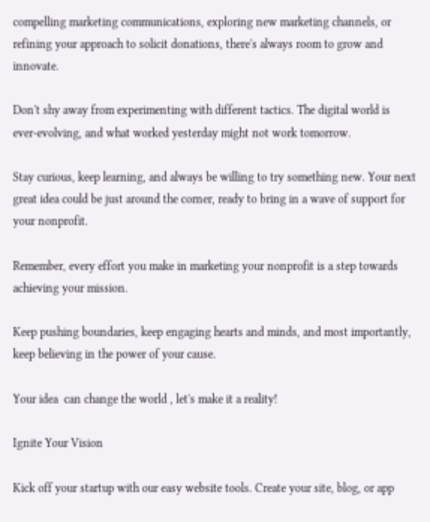compelling marketing communications, exploring new marketing channels, or refining your approach to solicit donations, there's always room to grow and innovate.

Don't shy away from experimenting with different tactics. The digital world is ever-evolving, and what worked yesterday might not work tomorrow.

Stay curious, keep learning, and always be willing to try something new. Your next great idea could be just around the corner, ready to bring in a wave of support for your nonprofit.

Remember, every effort you make in marketing your nonprofit is a step towards achieving your mission.

Keep pushing boundaries, keep engaging hearts and minds, and most importantly, keep believing in the power of your cause.

Your idea  can change the world , let's make it a reality!

Ignite Your Vision

Kick off your startup with our easy website tools. Create your site, blog, or app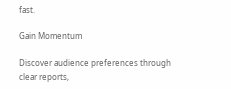fast.

Gain Momentum

Discover audience preferences through clear reports,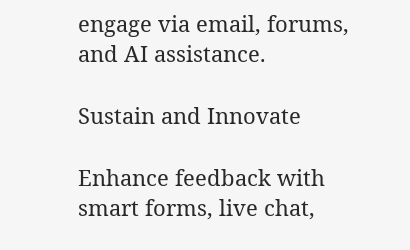engage via email, forums, and AI assistance.

Sustain and Innovate

Enhance feedback with smart forms, live chat,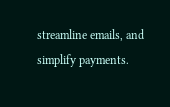streamline emails, and simplify payments.